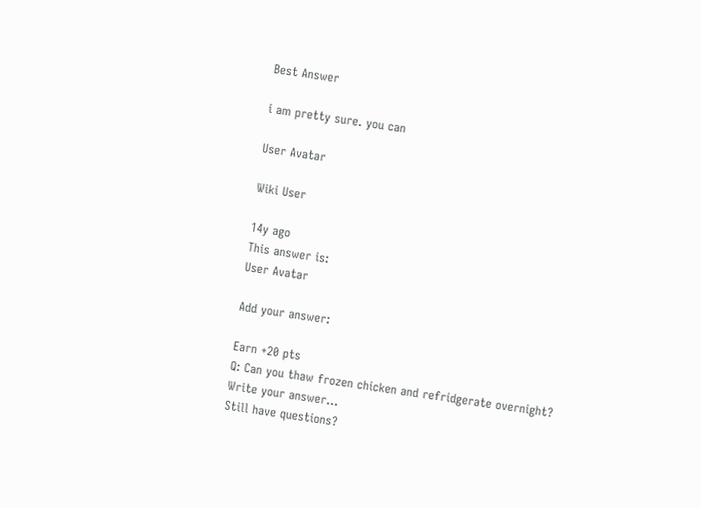Best Answer

i am pretty sure. you can

User Avatar

Wiki User

14y ago
This answer is:
User Avatar

Add your answer:

Earn +20 pts
Q: Can you thaw frozen chicken and refridgerate overnight?
Write your answer...
Still have questions?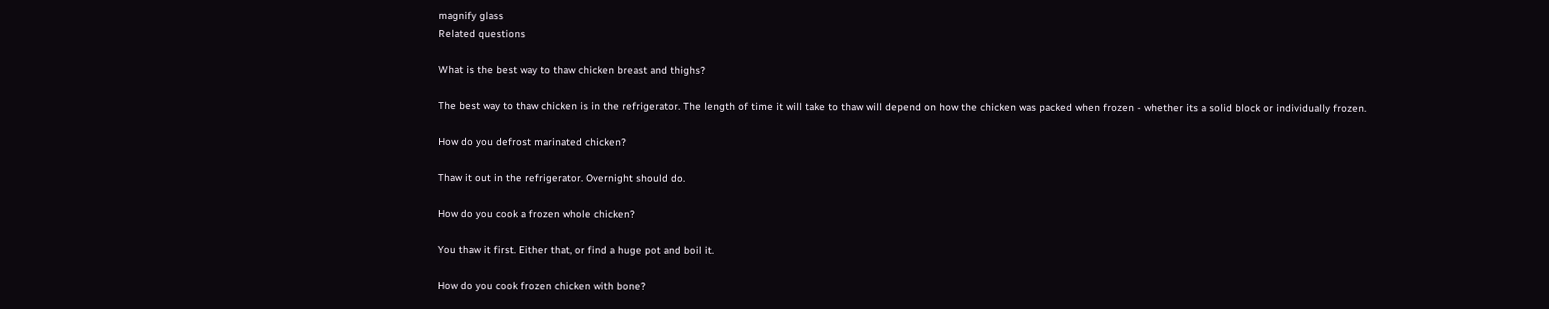magnify glass
Related questions

What is the best way to thaw chicken breast and thighs?

The best way to thaw chicken is in the refrigerator. The length of time it will take to thaw will depend on how the chicken was packed when frozen - whether its a solid block or individually frozen.

How do you defrost marinated chicken?

Thaw it out in the refrigerator. Overnight should do.

How do you cook a frozen whole chicken?

You thaw it first. Either that, or find a huge pot and boil it.

How do you cook frozen chicken with bone?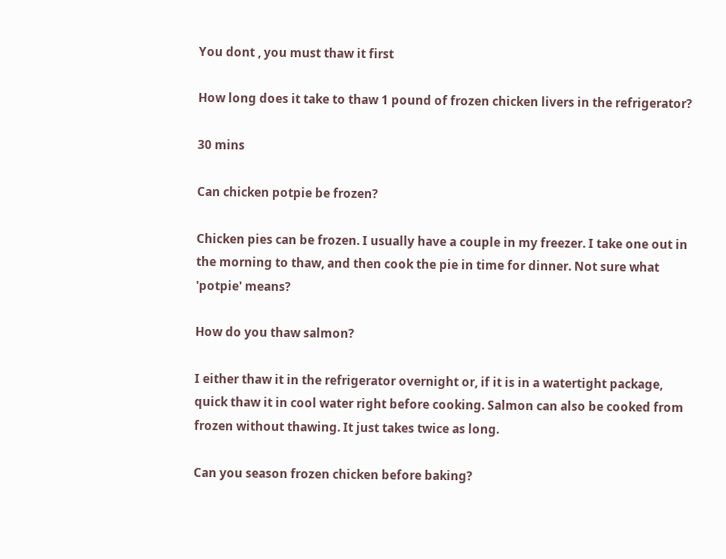You dont , you must thaw it first

How long does it take to thaw 1 pound of frozen chicken livers in the refrigerator?

30 mins

Can chicken potpie be frozen?

Chicken pies can be frozen. I usually have a couple in my freezer. I take one out in the morning to thaw, and then cook the pie in time for dinner. Not sure what 'potpie' means?

How do you thaw salmon?

I either thaw it in the refrigerator overnight or, if it is in a watertight package, quick thaw it in cool water right before cooking. Salmon can also be cooked from frozen without thawing. It just takes twice as long.

Can you season frozen chicken before baking?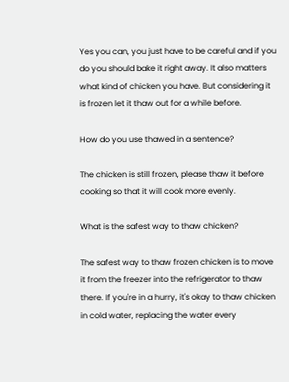Yes you can, you just have to be careful and if you do you should bake it right away. It also matters what kind of chicken you have. But considering it is frozen let it thaw out for a while before.

How do you use thawed in a sentence?

The chicken is still frozen, please thaw it before cooking so that it will cook more evenly.

What is the safest way to thaw chicken?

The safest way to thaw frozen chicken is to move it from the freezer into the refrigerator to thaw there. If you're in a hurry, it's okay to thaw chicken in cold water, replacing the water every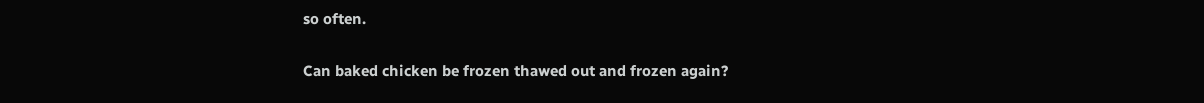so often.

Can baked chicken be frozen thawed out and frozen again?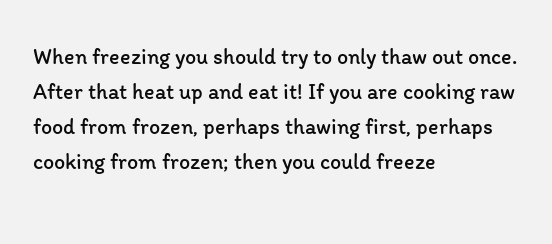When freezing you should try to only thaw out once. After that heat up and eat it! If you are cooking raw food from frozen, perhaps thawing first, perhaps cooking from frozen; then you could freeze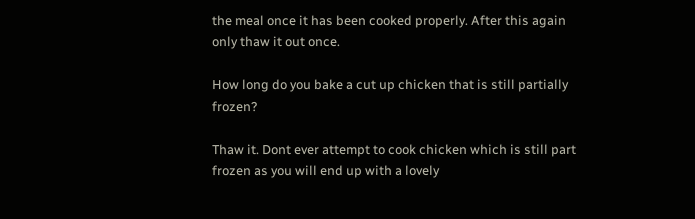the meal once it has been cooked properly. After this again only thaw it out once.

How long do you bake a cut up chicken that is still partially frozen?

Thaw it. Dont ever attempt to cook chicken which is still part frozen as you will end up with a lovely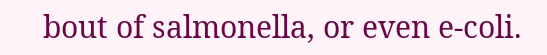bout of salmonella, or even e-coli.